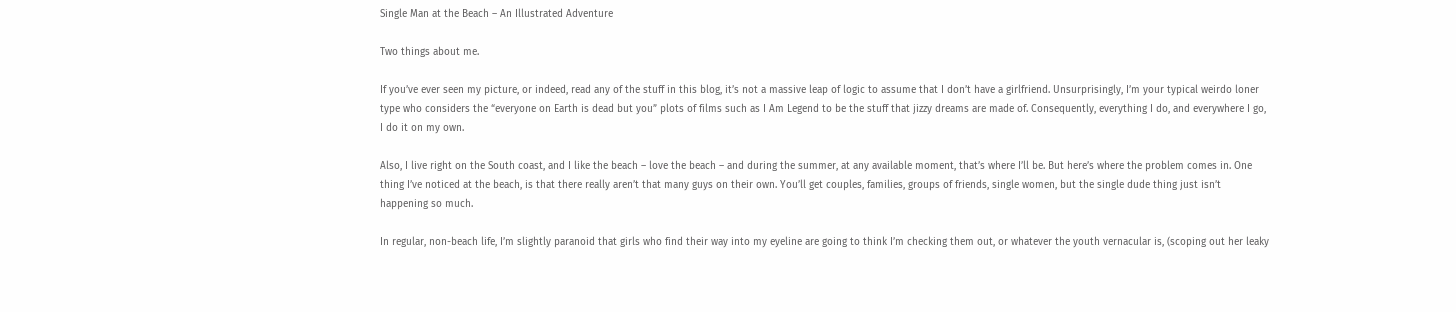Single Man at the Beach – An Illustrated Adventure

Two things about me.

If you’ve ever seen my picture, or indeed, read any of the stuff in this blog, it’s not a massive leap of logic to assume that I don’t have a girlfriend. Unsurprisingly, I’m your typical weirdo loner type who considers the “everyone on Earth is dead but you” plots of films such as I Am Legend to be the stuff that jizzy dreams are made of. Consequently, everything I do, and everywhere I go, I do it on my own.

Also, I live right on the South coast, and I like the beach – love the beach – and during the summer, at any available moment, that’s where I’ll be. But here’s where the problem comes in. One thing I’ve noticed at the beach, is that there really aren’t that many guys on their own. You’ll get couples, families, groups of friends, single women, but the single dude thing just isn’t happening so much.

In regular, non-beach life, I’m slightly paranoid that girls who find their way into my eyeline are going to think I’m checking them out, or whatever the youth vernacular is, (scoping out her leaky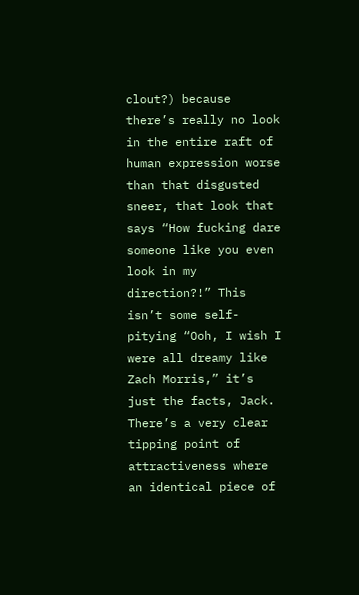clout?) because there’s really no look in the entire raft of human expression worse than that disgusted sneer, that look that says “How fucking dare someone like you even look in my direction?!” This isn’t some self-pitying “Ooh, I wish I were all dreamy like Zach Morris,” it’s just the facts, Jack. There’s a very clear tipping point of attractiveness where an identical piece of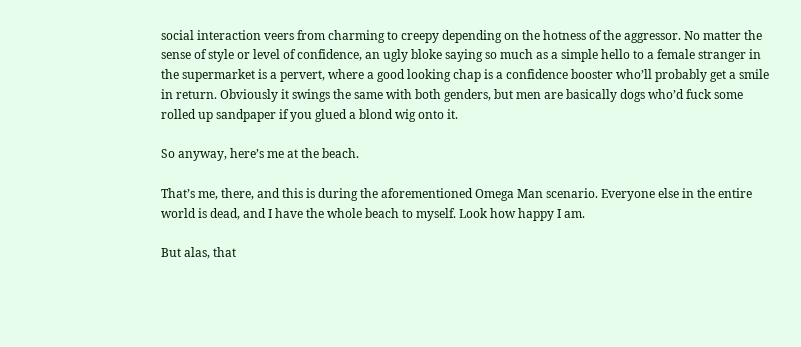social interaction veers from charming to creepy depending on the hotness of the aggressor. No matter the sense of style or level of confidence, an ugly bloke saying so much as a simple hello to a female stranger in the supermarket is a pervert, where a good looking chap is a confidence booster who’ll probably get a smile in return. Obviously it swings the same with both genders, but men are basically dogs who’d fuck some rolled up sandpaper if you glued a blond wig onto it.

So anyway, here’s me at the beach.

That’s me, there, and this is during the aforementioned Omega Man scenario. Everyone else in the entire world is dead, and I have the whole beach to myself. Look how happy I am.

But alas, that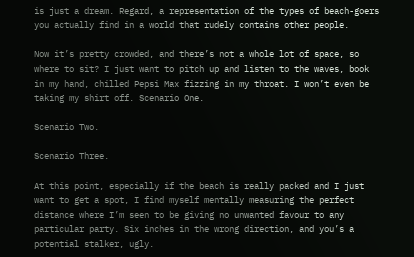is just a dream. Regard, a representation of the types of beach-goers you actually find in a world that rudely contains other people.

Now it’s pretty crowded, and there’s not a whole lot of space, so where to sit? I just want to pitch up and listen to the waves, book in my hand, chilled Pepsi Max fizzing in my throat. I won’t even be taking my shirt off. Scenario One.

Scenario Two.

Scenario Three.

At this point, especially if the beach is really packed and I just want to get a spot, I find myself mentally measuring the perfect distance where I’m seen to be giving no unwanted favour to any particular party. Six inches in the wrong direction, and you’s a potential stalker, ugly.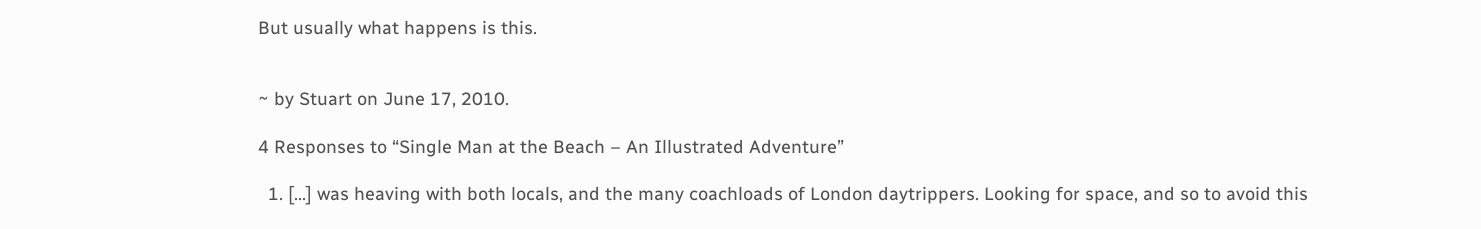But usually what happens is this.


~ by Stuart on June 17, 2010.

4 Responses to “Single Man at the Beach – An Illustrated Adventure”

  1. […] was heaving with both locals, and the many coachloads of London daytrippers. Looking for space, and so to avoid this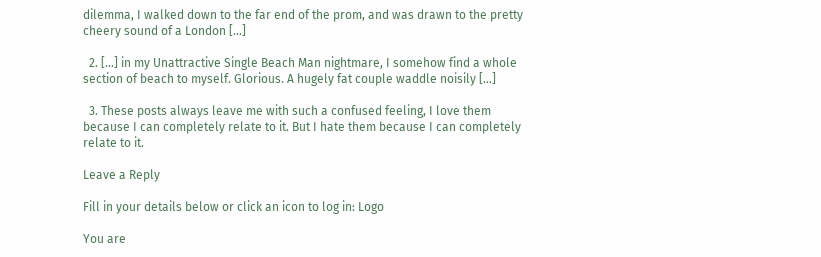dilemma, I walked down to the far end of the prom, and was drawn to the pretty cheery sound of a London […]

  2. […] in my Unattractive Single Beach Man nightmare, I somehow find a whole section of beach to myself. Glorious. A hugely fat couple waddle noisily […]

  3. These posts always leave me with such a confused feeling, I love them because I can completely relate to it. But I hate them because I can completely relate to it.

Leave a Reply

Fill in your details below or click an icon to log in: Logo

You are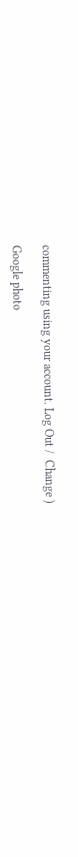commenting using your account. Log Out /  Change )

Google photo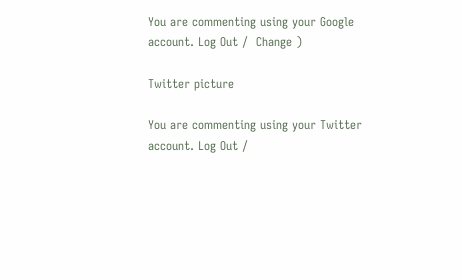You are commenting using your Google account. Log Out /  Change )

Twitter picture

You are commenting using your Twitter account. Log Out /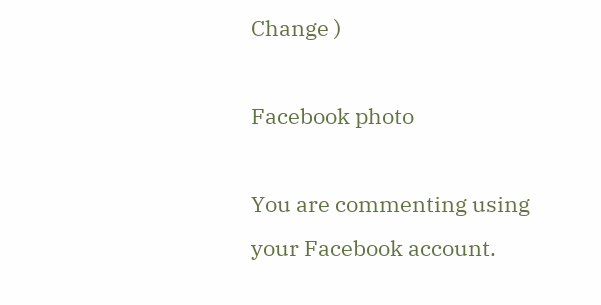Change )

Facebook photo

You are commenting using your Facebook account.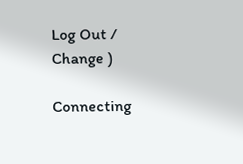Log Out /  Change )

Connecting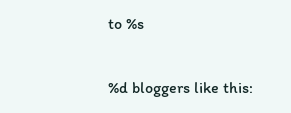to %s

%d bloggers like this: